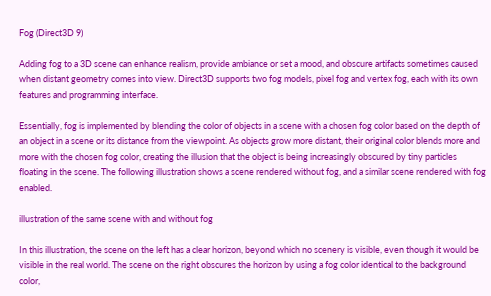Fog (Direct3D 9)

Adding fog to a 3D scene can enhance realism, provide ambiance or set a mood, and obscure artifacts sometimes caused when distant geometry comes into view. Direct3D supports two fog models, pixel fog and vertex fog, each with its own features and programming interface.

Essentially, fog is implemented by blending the color of objects in a scene with a chosen fog color based on the depth of an object in a scene or its distance from the viewpoint. As objects grow more distant, their original color blends more and more with the chosen fog color, creating the illusion that the object is being increasingly obscured by tiny particles floating in the scene. The following illustration shows a scene rendered without fog, and a similar scene rendered with fog enabled.

illustration of the same scene with and without fog

In this illustration, the scene on the left has a clear horizon, beyond which no scenery is visible, even though it would be visible in the real world. The scene on the right obscures the horizon by using a fog color identical to the background color,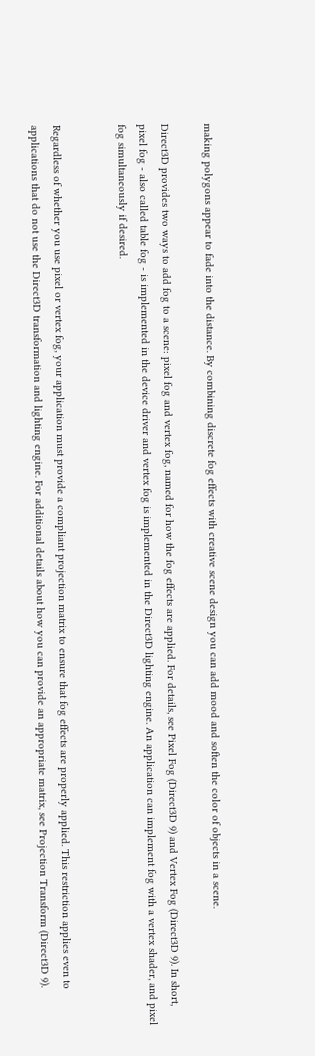making polygons appear to fade into the distance. By combining discrete fog effects with creative scene design you can add mood and soften the color of objects in a scene.

Direct3D provides two ways to add fog to a scene: pixel fog and vertex fog, named for how the fog effects are applied. For details, see Pixel Fog (Direct3D 9) and Vertex Fog (Direct3D 9). In short, pixel fog - also called table fog - is implemented in the device driver and vertex fog is implemented in the Direct3D lighting engine. An application can implement fog with a vertex shader, and pixel fog simultaneously if desired.


Regardless of whether you use pixel or vertex fog, your application must provide a compliant projection matrix to ensure that fog effects are properly applied. This restriction applies even to applications that do not use the Direct3D transformation and lighting engine. For additional details about how you can provide an appropriate matrix, see Projection Transform (Direct3D 9).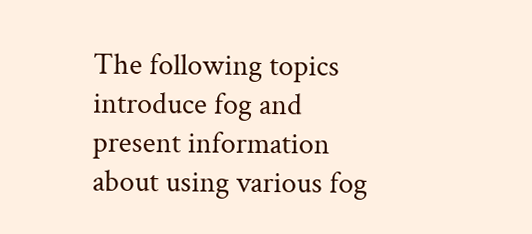The following topics introduce fog and present information about using various fog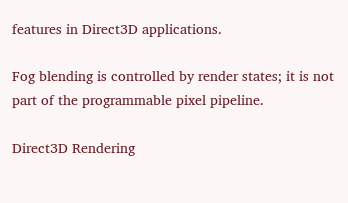features in Direct3D applications.

Fog blending is controlled by render states; it is not part of the programmable pixel pipeline.

Direct3D Rendering